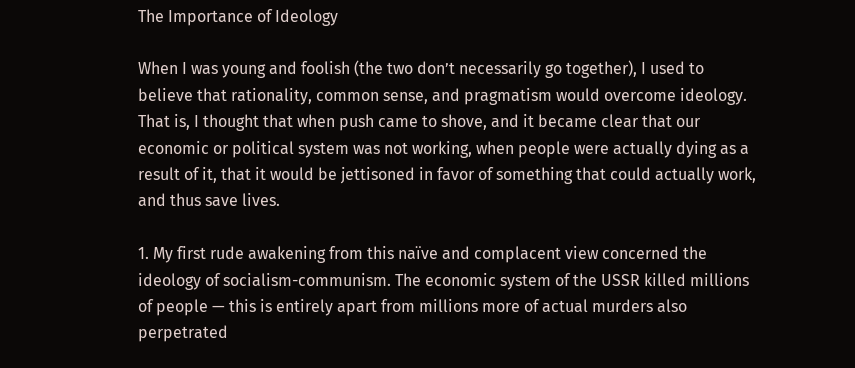The Importance of Ideology

When I was young and foolish (the two don’t necessarily go together), I used to believe that rationality, common sense, and pragmatism would overcome ideology. That is, I thought that when push came to shove, and it became clear that our economic or political system was not working, when people were actually dying as a result of it, that it would be jettisoned in favor of something that could actually work, and thus save lives.

1. My first rude awakening from this naïve and complacent view concerned the ideology of socialism-communism. The economic system of the USSR killed millions of people — this is entirely apart from millions more of actual murders also perpetrated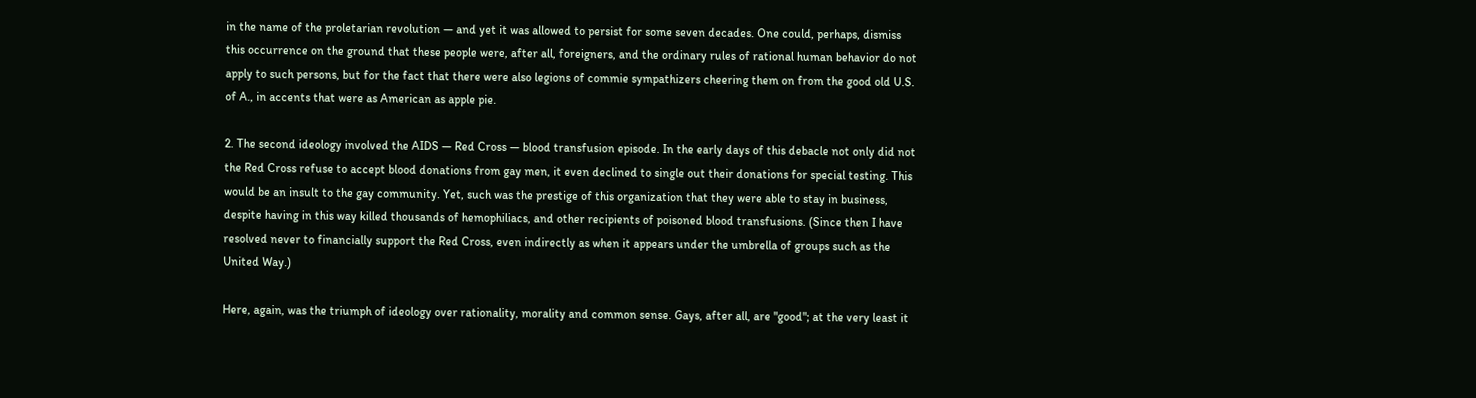in the name of the proletarian revolution — and yet it was allowed to persist for some seven decades. One could, perhaps, dismiss this occurrence on the ground that these people were, after all, foreigners, and the ordinary rules of rational human behavior do not apply to such persons, but for the fact that there were also legions of commie sympathizers cheering them on from the good old U.S. of A., in accents that were as American as apple pie.

2. The second ideology involved the AIDS — Red Cross — blood transfusion episode. In the early days of this debacle not only did not the Red Cross refuse to accept blood donations from gay men, it even declined to single out their donations for special testing. This would be an insult to the gay community. Yet, such was the prestige of this organization that they were able to stay in business, despite having in this way killed thousands of hemophiliacs, and other recipients of poisoned blood transfusions. (Since then I have resolved never to financially support the Red Cross, even indirectly as when it appears under the umbrella of groups such as the United Way.)

Here, again, was the triumph of ideology over rationality, morality and common sense. Gays, after all, are "good"; at the very least it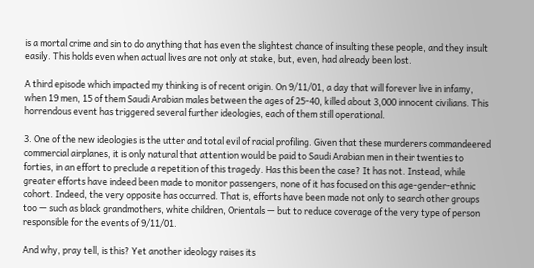is a mortal crime and sin to do anything that has even the slightest chance of insulting these people, and they insult easily. This holds even when actual lives are not only at stake, but, even, had already been lost.

A third episode which impacted my thinking is of recent origin. On 9/11/01, a day that will forever live in infamy, when 19 men, 15 of them Saudi Arabian males between the ages of 25-40, killed about 3,000 innocent civilians. This horrendous event has triggered several further ideologies, each of them still operational.

3. One of the new ideologies is the utter and total evil of racial profiling. Given that these murderers commandeered commercial airplanes, it is only natural that attention would be paid to Saudi Arabian men in their twenties to forties, in an effort to preclude a repetition of this tragedy. Has this been the case? It has not. Instead, while greater efforts have indeed been made to monitor passengers, none of it has focused on this age-gender-ethnic cohort. Indeed, the very opposite has occurred. That is, efforts have been made not only to search other groups too — such as black grandmothers, white children, Orientals — but to reduce coverage of the very type of person responsible for the events of 9/11/01.

And why, pray tell, is this? Yet another ideology raises its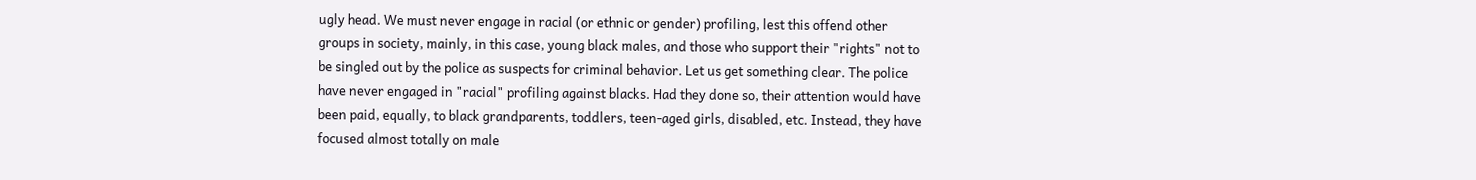ugly head. We must never engage in racial (or ethnic or gender) profiling, lest this offend other groups in society, mainly, in this case, young black males, and those who support their "rights" not to be singled out by the police as suspects for criminal behavior. Let us get something clear. The police have never engaged in "racial" profiling against blacks. Had they done so, their attention would have been paid, equally, to black grandparents, toddlers, teen-aged girls, disabled, etc. Instead, they have focused almost totally on male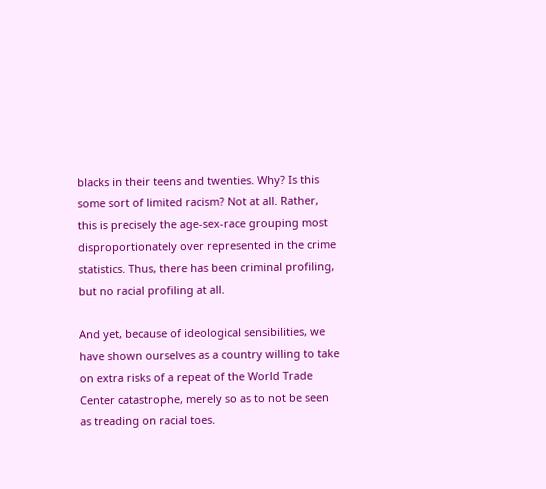blacks in their teens and twenties. Why? Is this some sort of limited racism? Not at all. Rather, this is precisely the age-sex-race grouping most disproportionately over represented in the crime statistics. Thus, there has been criminal profiling, but no racial profiling at all.

And yet, because of ideological sensibilities, we have shown ourselves as a country willing to take on extra risks of a repeat of the World Trade Center catastrophe, merely so as to not be seen as treading on racial toes.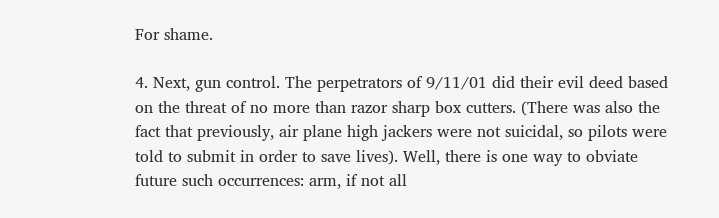For shame.

4. Next, gun control. The perpetrators of 9/11/01 did their evil deed based on the threat of no more than razor sharp box cutters. (There was also the fact that previously, air plane high jackers were not suicidal, so pilots were told to submit in order to save lives). Well, there is one way to obviate future such occurrences: arm, if not all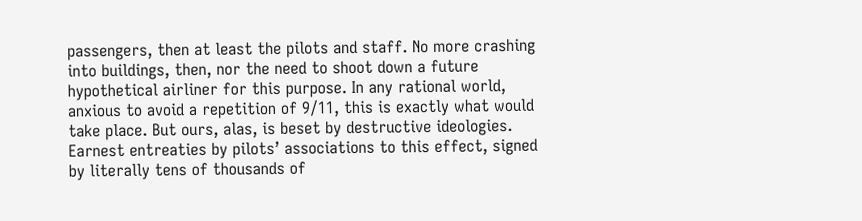passengers, then at least the pilots and staff. No more crashing into buildings, then, nor the need to shoot down a future hypothetical airliner for this purpose. In any rational world, anxious to avoid a repetition of 9/11, this is exactly what would take place. But ours, alas, is beset by destructive ideologies. Earnest entreaties by pilots’ associations to this effect, signed by literally tens of thousands of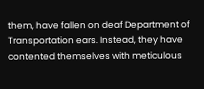them, have fallen on deaf Department of Transportation ears. Instead, they have contented themselves with meticulous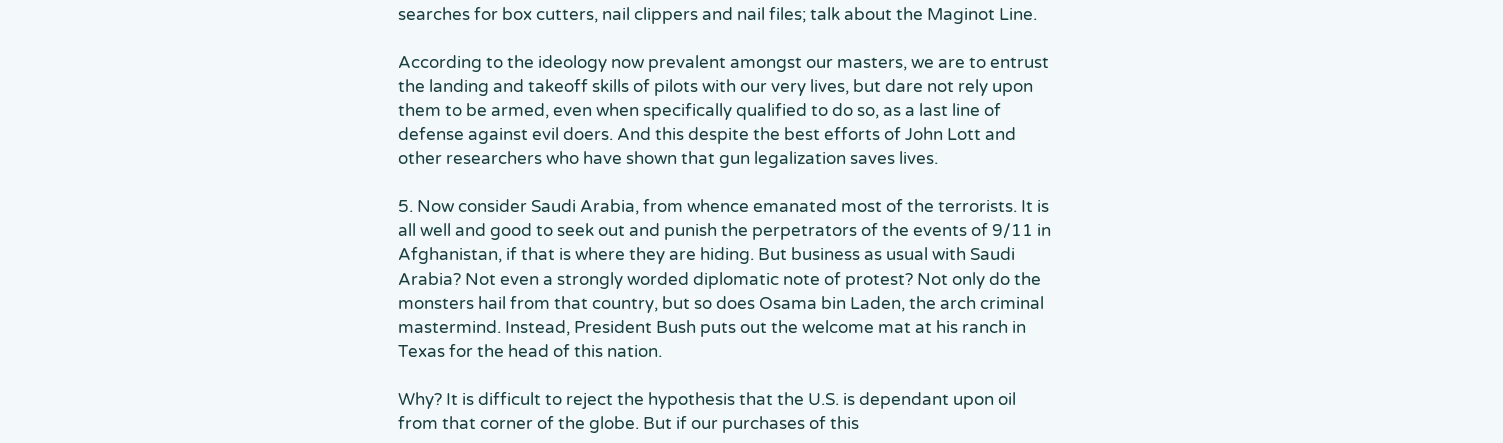searches for box cutters, nail clippers and nail files; talk about the Maginot Line.

According to the ideology now prevalent amongst our masters, we are to entrust the landing and takeoff skills of pilots with our very lives, but dare not rely upon them to be armed, even when specifically qualified to do so, as a last line of defense against evil doers. And this despite the best efforts of John Lott and other researchers who have shown that gun legalization saves lives.

5. Now consider Saudi Arabia, from whence emanated most of the terrorists. It is all well and good to seek out and punish the perpetrators of the events of 9/11 in Afghanistan, if that is where they are hiding. But business as usual with Saudi Arabia? Not even a strongly worded diplomatic note of protest? Not only do the monsters hail from that country, but so does Osama bin Laden, the arch criminal mastermind. Instead, President Bush puts out the welcome mat at his ranch in Texas for the head of this nation.

Why? It is difficult to reject the hypothesis that the U.S. is dependant upon oil from that corner of the globe. But if our purchases of this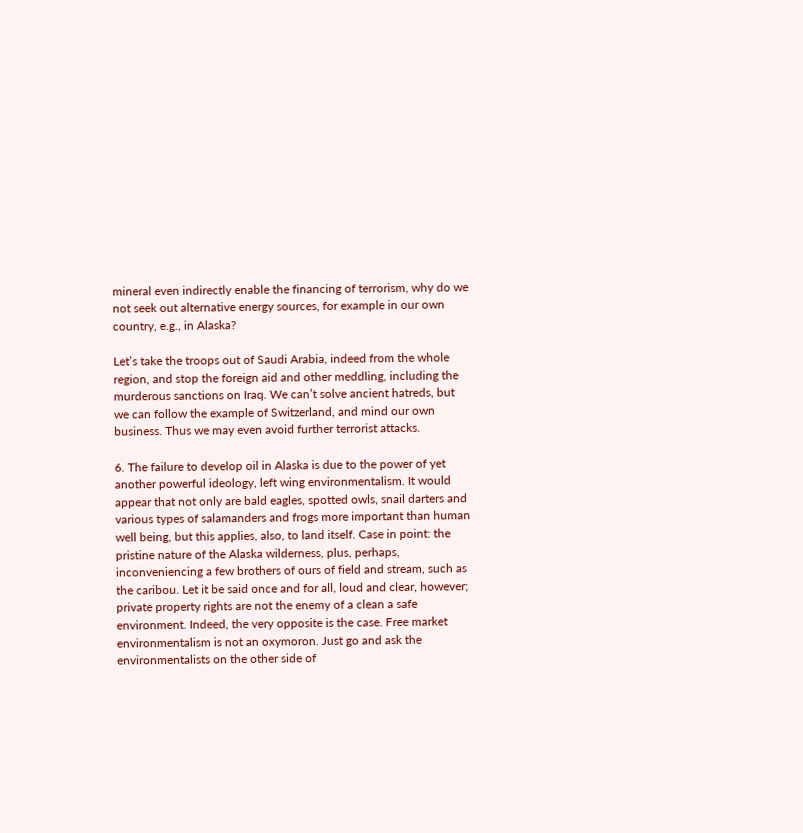mineral even indirectly enable the financing of terrorism, why do we not seek out alternative energy sources, for example in our own country, e.g., in Alaska?

Let’s take the troops out of Saudi Arabia, indeed from the whole region, and stop the foreign aid and other meddling, including the murderous sanctions on Iraq. We can’t solve ancient hatreds, but we can follow the example of Switzerland, and mind our own business. Thus we may even avoid further terrorist attacks.

6. The failure to develop oil in Alaska is due to the power of yet another powerful ideology, left wing environmentalism. It would appear that not only are bald eagles, spotted owls, snail darters and various types of salamanders and frogs more important than human well being, but this applies, also, to land itself. Case in point: the pristine nature of the Alaska wilderness, plus, perhaps, inconveniencing a few brothers of ours of field and stream, such as the caribou. Let it be said once and for all, loud and clear, however; private property rights are not the enemy of a clean a safe environment. Indeed, the very opposite is the case. Free market environmentalism is not an oxymoron. Just go and ask the environmentalists on the other side of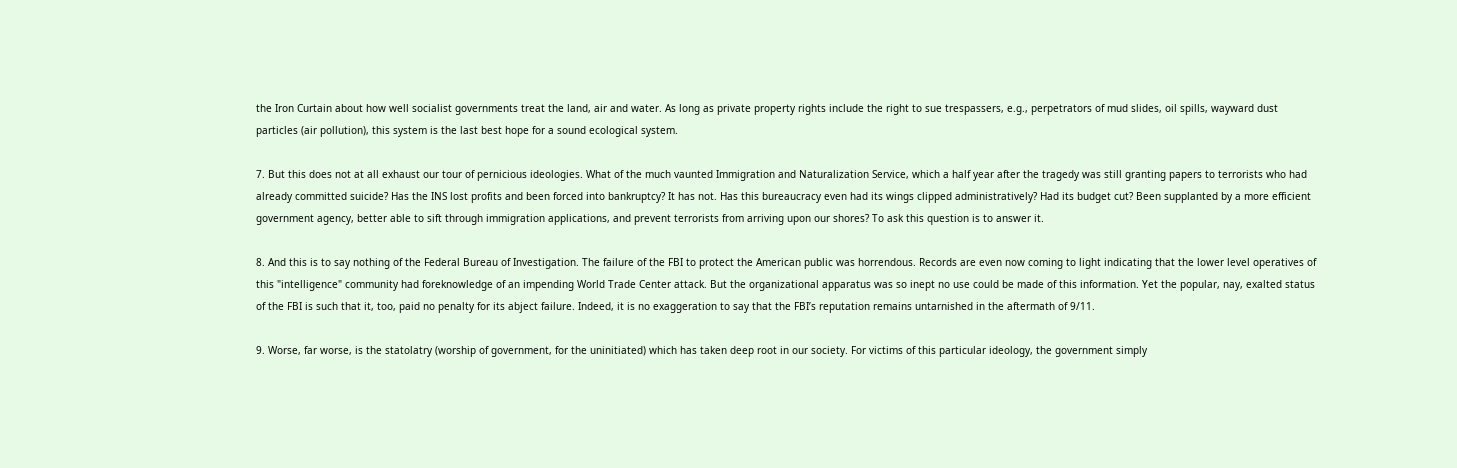the Iron Curtain about how well socialist governments treat the land, air and water. As long as private property rights include the right to sue trespassers, e.g., perpetrators of mud slides, oil spills, wayward dust particles (air pollution), this system is the last best hope for a sound ecological system.

7. But this does not at all exhaust our tour of pernicious ideologies. What of the much vaunted Immigration and Naturalization Service, which a half year after the tragedy was still granting papers to terrorists who had already committed suicide? Has the INS lost profits and been forced into bankruptcy? It has not. Has this bureaucracy even had its wings clipped administratively? Had its budget cut? Been supplanted by a more efficient government agency, better able to sift through immigration applications, and prevent terrorists from arriving upon our shores? To ask this question is to answer it.

8. And this is to say nothing of the Federal Bureau of Investigation. The failure of the FBI to protect the American public was horrendous. Records are even now coming to light indicating that the lower level operatives of this "intelligence" community had foreknowledge of an impending World Trade Center attack. But the organizational apparatus was so inept no use could be made of this information. Yet the popular, nay, exalted status of the FBI is such that it, too, paid no penalty for its abject failure. Indeed, it is no exaggeration to say that the FBI’s reputation remains untarnished in the aftermath of 9/11.

9. Worse, far worse, is the statolatry (worship of government, for the uninitiated) which has taken deep root in our society. For victims of this particular ideology, the government simply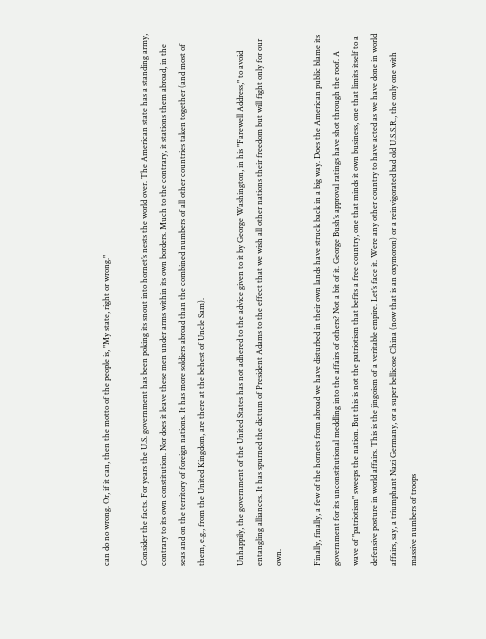can do no wrong. Or, if it can, then the motto of the people is, "My state, right or wrong."

Consider the facts. For years the U.S. government has been poking its snout into hornet’s nests the world over. The American state has a standing army, contrary to its own constitution. Nor does it leave these men under arms within its own borders. Much to the contrary, it stations them abroad, in the seas and on the territory of foreign nations. It has more soldiers abroad than the combined numbers of all other countries taken together (and most of them, e.g., from the United Kingdom, are there at the behest of Uncle Sam).

Unhappily, the government of the United States has not adhered to the advice given to it by George Washington, in his "Farewell Address," to avoid entangling alliances. It has spurned the dictum of President Adams to the effect that we wish all other nations their freedom but will fight only for our own.

Finally, finally, a few of the hornets from abroad we have disturbed in their own lands have struck back in a big way. Does the American public blame its government for its unconstitutional meddling into the affairs of others? Not a bit of it. George Bush’s approval ratings have shot through the roof. A wave of "patriotism" sweeps the nation. But this is not the patriotism that befits a free country, one that minds it own business, one that limits itself to a defensive posture in world affairs. This is the jingoism of a veritable empire. Let’s face it. Were any other country to have acted as we have done in world affairs, say, a triumphant Nazi Germany, or a super bellicose China (now that is an oxymoron) or a reinvigorated bad old U.S.S.R., the only one with massive numbers of troops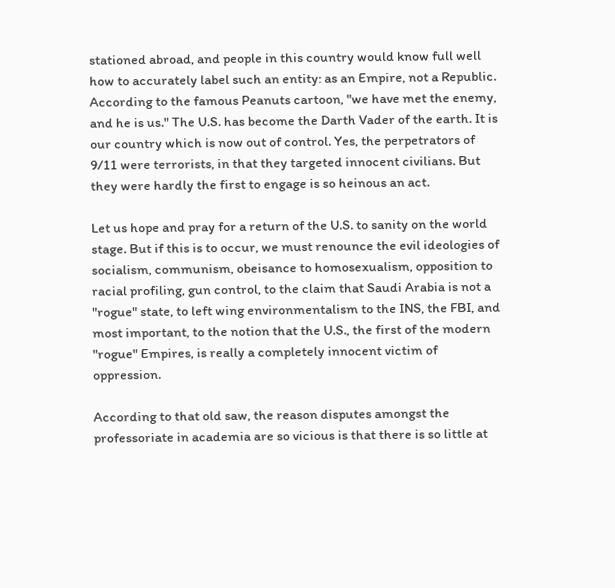stationed abroad, and people in this country would know full well how to accurately label such an entity: as an Empire, not a Republic. According to the famous Peanuts cartoon, "we have met the enemy, and he is us." The U.S. has become the Darth Vader of the earth. It is our country which is now out of control. Yes, the perpetrators of 9/11 were terrorists, in that they targeted innocent civilians. But they were hardly the first to engage is so heinous an act.

Let us hope and pray for a return of the U.S. to sanity on the world stage. But if this is to occur, we must renounce the evil ideologies of socialism, communism, obeisance to homosexualism, opposition to racial profiling, gun control, to the claim that Saudi Arabia is not a "rogue" state, to left wing environmentalism to the INS, the FBI, and most important, to the notion that the U.S., the first of the modern "rogue" Empires, is really a completely innocent victim of oppression.

According to that old saw, the reason disputes amongst the professoriate in academia are so vicious is that there is so little at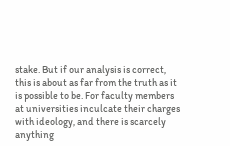stake. But if our analysis is correct, this is about as far from the truth as it is possible to be. For faculty members at universities inculcate their charges with ideology, and there is scarcely anything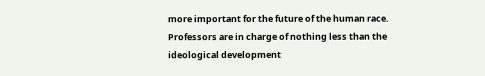more important for the future of the human race. Professors are in charge of nothing less than the ideological development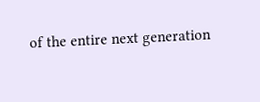of the entire next generation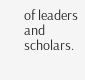of leaders and scholars.